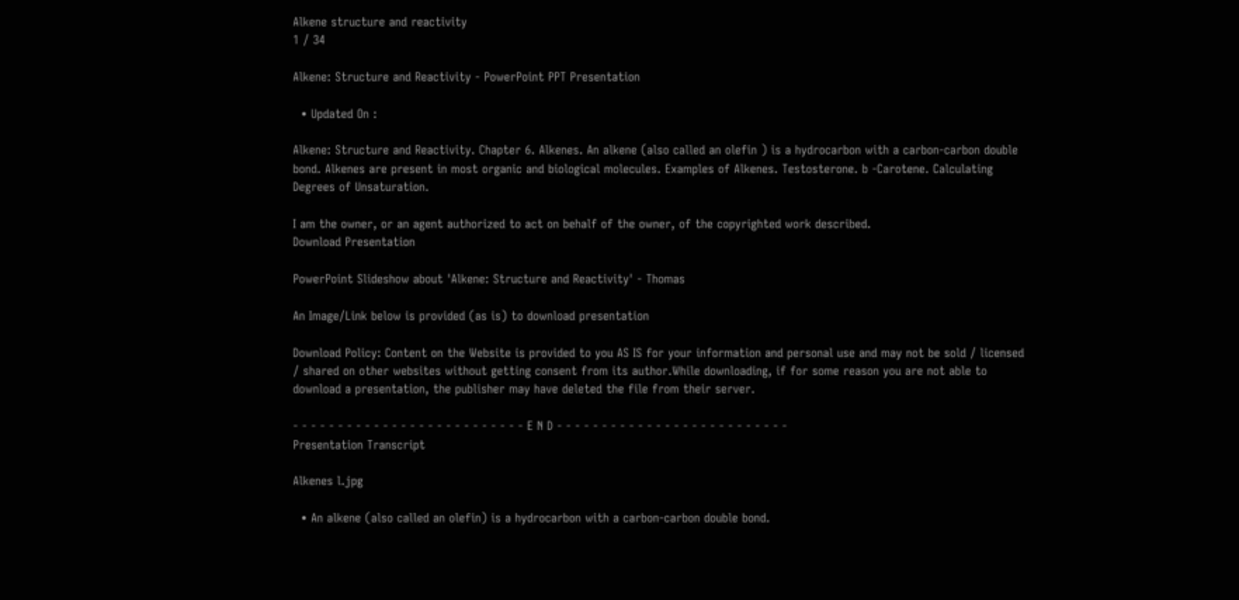Alkene structure and reactivity
1 / 34

Alkene: Structure and Reactivity - PowerPoint PPT Presentation

  • Updated On :

Alkene: Structure and Reactivity. Chapter 6. Alkenes. An alkene (also called an olefin ) is a hydrocarbon with a carbon-carbon double bond. Alkenes are present in most organic and biological molecules. Examples of Alkenes. Testosterone. b -Carotene. Calculating Degrees of Unsaturation.

I am the owner, or an agent authorized to act on behalf of the owner, of the copyrighted work described.
Download Presentation

PowerPoint Slideshow about 'Alkene: Structure and Reactivity' - Thomas

An Image/Link below is provided (as is) to download presentation

Download Policy: Content on the Website is provided to you AS IS for your information and personal use and may not be sold / licensed / shared on other websites without getting consent from its author.While downloading, if for some reason you are not able to download a presentation, the publisher may have deleted the file from their server.

- - - - - - - - - - - - - - - - - - - - - - - - - - E N D - - - - - - - - - - - - - - - - - - - - - - - - - -
Presentation Transcript

Alkenes l.jpg

  • An alkene (also called an olefin) is a hydrocarbon with a carbon-carbon double bond.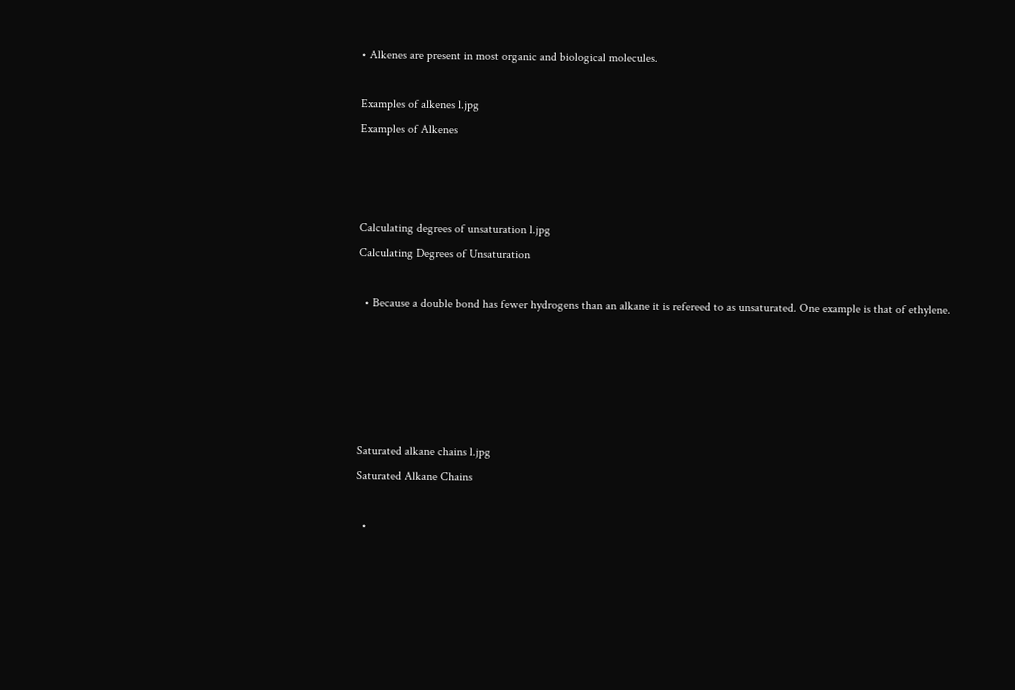• Alkenes are present in most organic and biological molecules.

Examples of alkenes l.jpg
Examples of Alkenes



Calculating degrees of unsaturation l.jpg
Calculating Degrees of Unsaturation

  • Because a double bond has fewer hydrogens than an alkane it is refereed to as unsaturated. One example is that of ethylene.





Saturated alkane chains l.jpg
Saturated Alkane Chains

  •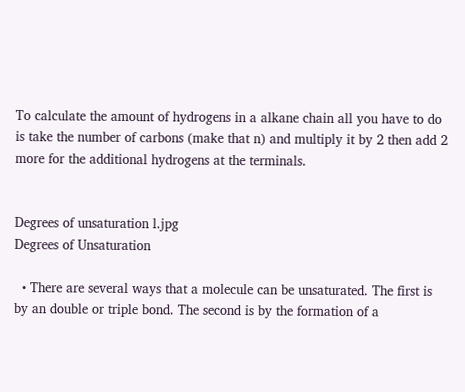To calculate the amount of hydrogens in a alkane chain all you have to do is take the number of carbons (make that n) and multiply it by 2 then add 2 more for the additional hydrogens at the terminals.


Degrees of unsaturation l.jpg
Degrees of Unsaturation

  • There are several ways that a molecule can be unsaturated. The first is by an double or triple bond. The second is by the formation of a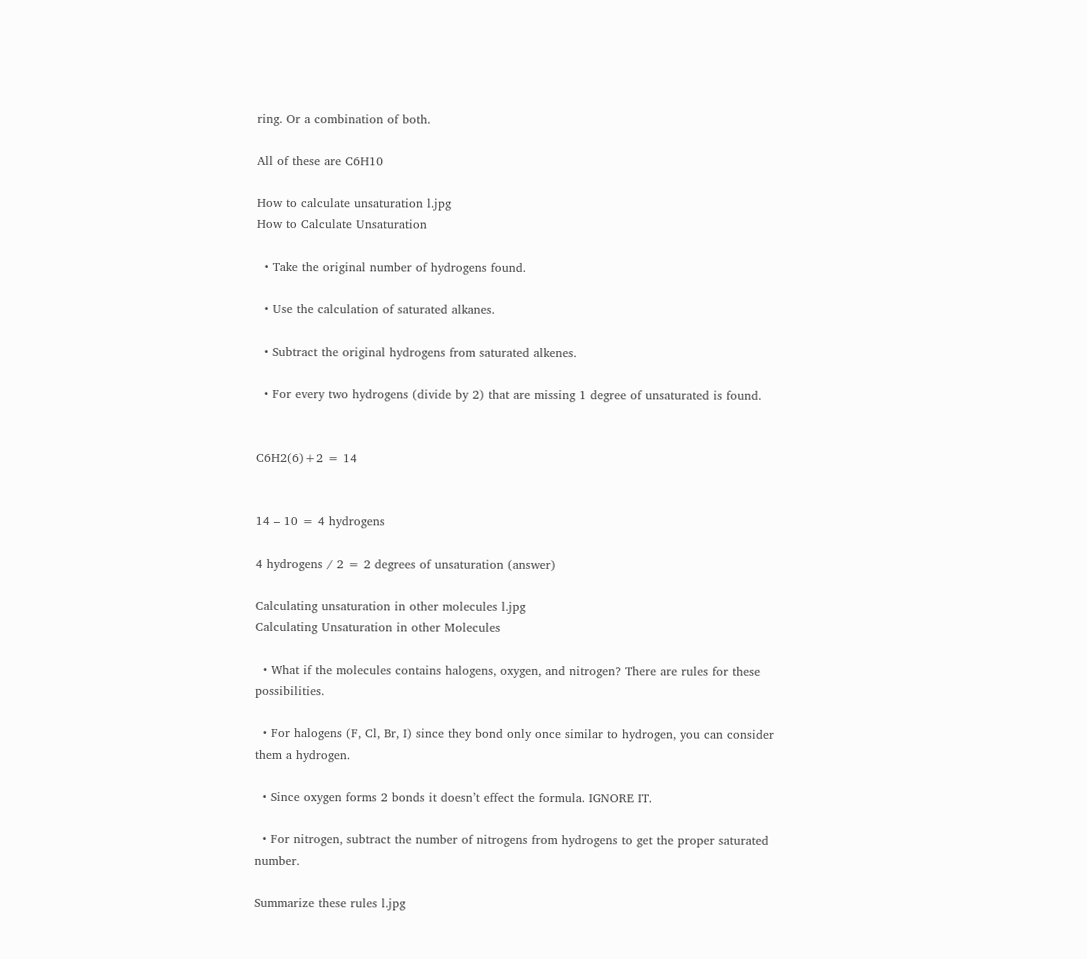ring. Or a combination of both.

All of these are C6H10

How to calculate unsaturation l.jpg
How to Calculate Unsaturation

  • Take the original number of hydrogens found.

  • Use the calculation of saturated alkanes.

  • Subtract the original hydrogens from saturated alkenes.

  • For every two hydrogens (divide by 2) that are missing 1 degree of unsaturated is found.


C6H2(6)+2 = 14


14 – 10 = 4 hydrogens

4 hydrogens / 2 = 2 degrees of unsaturation (answer)

Calculating unsaturation in other molecules l.jpg
Calculating Unsaturation in other Molecules

  • What if the molecules contains halogens, oxygen, and nitrogen? There are rules for these possibilities.

  • For halogens (F, Cl, Br, I) since they bond only once similar to hydrogen, you can consider them a hydrogen.

  • Since oxygen forms 2 bonds it doesn’t effect the formula. IGNORE IT.

  • For nitrogen, subtract the number of nitrogens from hydrogens to get the proper saturated number.

Summarize these rules l.jpg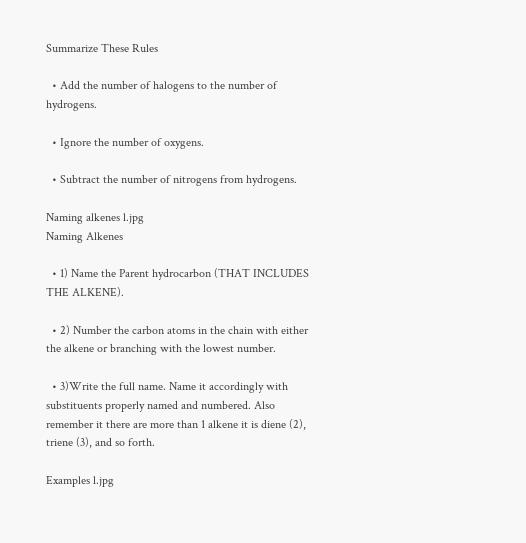Summarize These Rules

  • Add the number of halogens to the number of hydrogens.

  • Ignore the number of oxygens.

  • Subtract the number of nitrogens from hydrogens.

Naming alkenes l.jpg
Naming Alkenes

  • 1) Name the Parent hydrocarbon (THAT INCLUDES THE ALKENE).

  • 2) Number the carbon atoms in the chain with either the alkene or branching with the lowest number.

  • 3)Write the full name. Name it accordingly with substituents properly named and numbered. Also remember it there are more than 1 alkene it is diene (2), triene (3), and so forth.

Examples l.jpg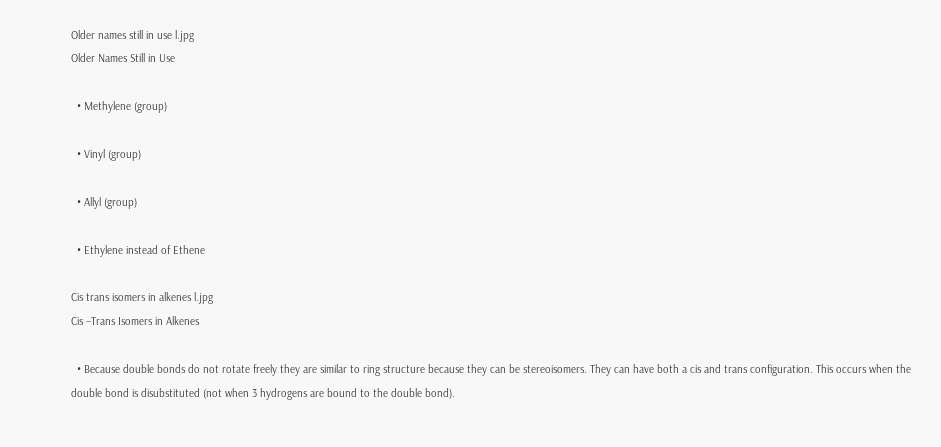Older names still in use l.jpg
Older Names Still in Use

  • Methylene (group)

  • Vinyl (group)

  • Allyl (group)

  • Ethylene instead of Ethene

Cis trans isomers in alkenes l.jpg
Cis –Trans Isomers in Alkenes

  • Because double bonds do not rotate freely they are similar to ring structure because they can be stereoisomers. They can have both a cis and trans configuration. This occurs when the double bond is disubstituted (not when 3 hydrogens are bound to the double bond).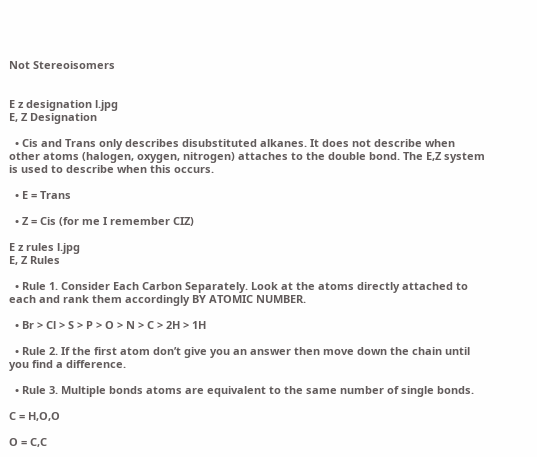Not Stereoisomers


E z designation l.jpg
E, Z Designation

  • Cis and Trans only describes disubstituted alkanes. It does not describe when other atoms (halogen, oxygen, nitrogen) attaches to the double bond. The E,Z system is used to describe when this occurs.

  • E = Trans

  • Z = Cis (for me I remember CIZ)

E z rules l.jpg
E, Z Rules

  • Rule 1. Consider Each Carbon Separately. Look at the atoms directly attached to each and rank them accordingly BY ATOMIC NUMBER.

  • Br > Cl > S > P > O > N > C > 2H > 1H

  • Rule 2. If the first atom don’t give you an answer then move down the chain until you find a difference.

  • Rule 3. Multiple bonds atoms are equivalent to the same number of single bonds.

C = H,O,O

O = C,C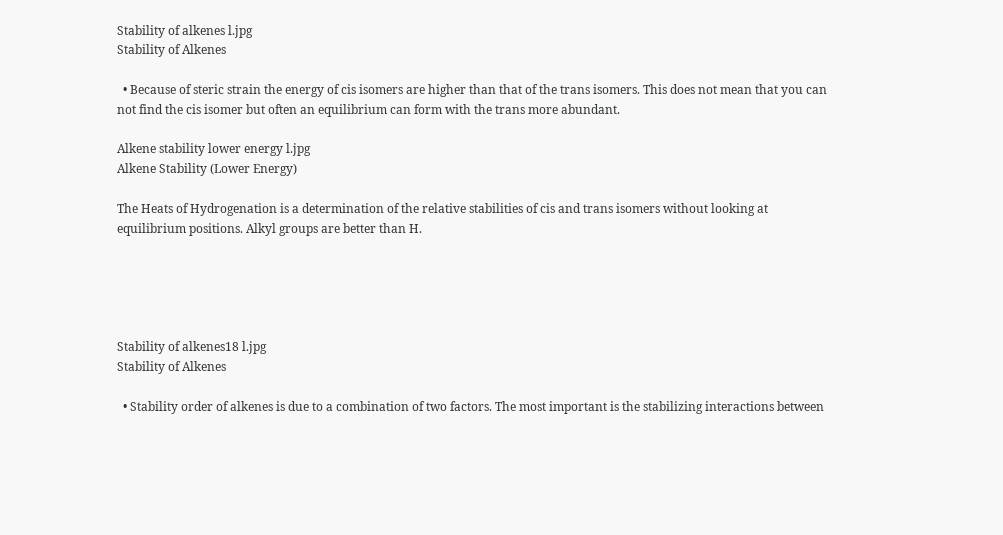Stability of alkenes l.jpg
Stability of Alkenes

  • Because of steric strain the energy of cis isomers are higher than that of the trans isomers. This does not mean that you can not find the cis isomer but often an equilibrium can form with the trans more abundant.

Alkene stability lower energy l.jpg
Alkene Stability (Lower Energy)

The Heats of Hydrogenation is a determination of the relative stabilities of cis and trans isomers without looking at equilibrium positions. Alkyl groups are better than H.





Stability of alkenes18 l.jpg
Stability of Alkenes

  • Stability order of alkenes is due to a combination of two factors. The most important is the stabilizing interactions between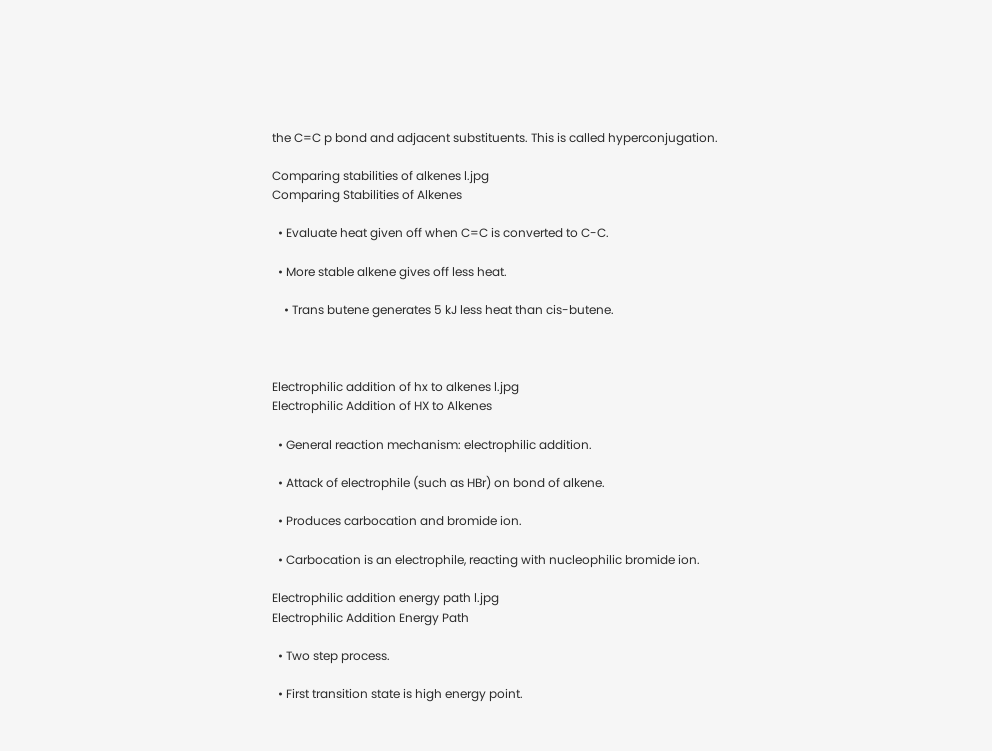the C=C p bond and adjacent substituents. This is called hyperconjugation.

Comparing stabilities of alkenes l.jpg
Comparing Stabilities of Alkenes

  • Evaluate heat given off when C=C is converted to C-C.

  • More stable alkene gives off less heat.

    • Trans butene generates 5 kJ less heat than cis-butene.



Electrophilic addition of hx to alkenes l.jpg
Electrophilic Addition of HX to Alkenes

  • General reaction mechanism: electrophilic addition.

  • Attack of electrophile (such as HBr) on bond of alkene.

  • Produces carbocation and bromide ion.

  • Carbocation is an electrophile, reacting with nucleophilic bromide ion.

Electrophilic addition energy path l.jpg
Electrophilic Addition Energy Path

  • Two step process.

  • First transition state is high energy point.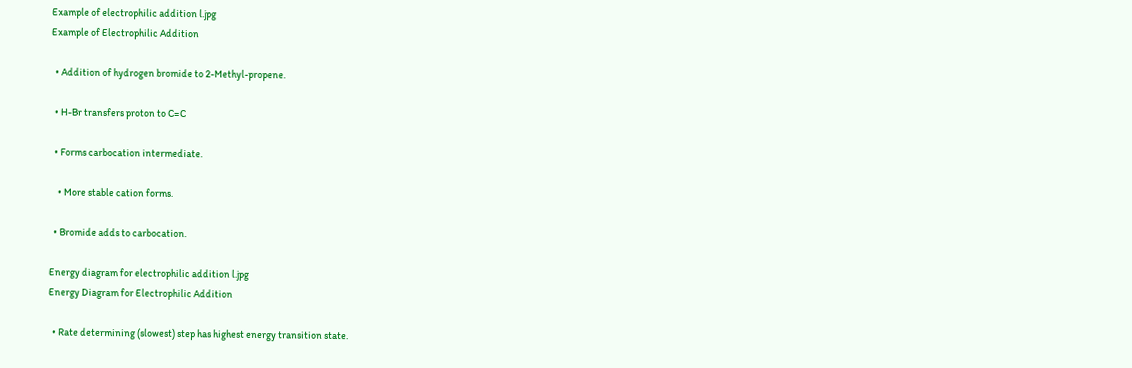Example of electrophilic addition l.jpg
Example of Electrophilic Addition

  • Addition of hydrogen bromide to 2-Methyl-propene.

  • H-Br transfers proton to C=C

  • Forms carbocation intermediate.

    • More stable cation forms.

  • Bromide adds to carbocation.

Energy diagram for electrophilic addition l.jpg
Energy Diagram for Electrophilic Addition

  • Rate determining (slowest) step has highest energy transition state.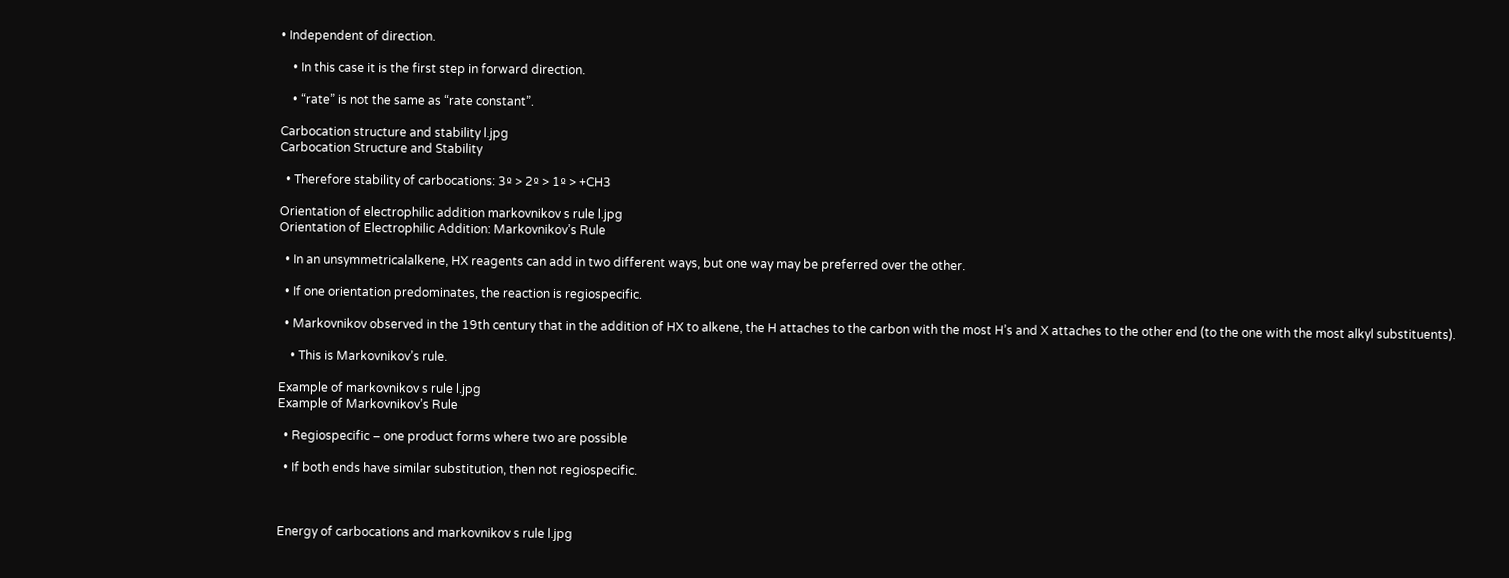• Independent of direction.

    • In this case it is the first step in forward direction.

    • “rate” is not the same as “rate constant”.

Carbocation structure and stability l.jpg
Carbocation Structure and Stability

  • Therefore stability of carbocations: 3º > 2º > 1º > +CH3

Orientation of electrophilic addition markovnikov s rule l.jpg
Orientation of Electrophilic Addition: Markovnikov’s Rule

  • In an unsymmetricalalkene, HX reagents can add in two different ways, but one way may be preferred over the other.

  • If one orientation predominates, the reaction is regiospecific.

  • Markovnikov observed in the 19th century that in the addition of HX to alkene, the H attaches to the carbon with the most H’s and X attaches to the other end (to the one with the most alkyl substituents).

    • This is Markovnikov’s rule.

Example of markovnikov s rule l.jpg
Example of Markovnikov’s Rule

  • Regiospecific – one product forms where two are possible

  • If both ends have similar substitution, then not regiospecific.



Energy of carbocations and markovnikov s rule l.jpg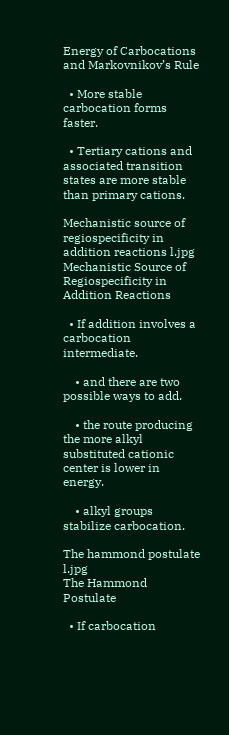Energy of Carbocations and Markovnikov’s Rule

  • More stable carbocation forms faster.

  • Tertiary cations and associated transition states are more stable than primary cations.

Mechanistic source of regiospecificity in addition reactions l.jpg
Mechanistic Source of Regiospecificity in Addition Reactions

  • If addition involves a carbocation intermediate.

    • and there are two possible ways to add.

    • the route producing the more alkyl substituted cationic center is lower in energy.

    • alkyl groups stabilize carbocation.

The hammond postulate l.jpg
The Hammond Postulate

  • If carbocation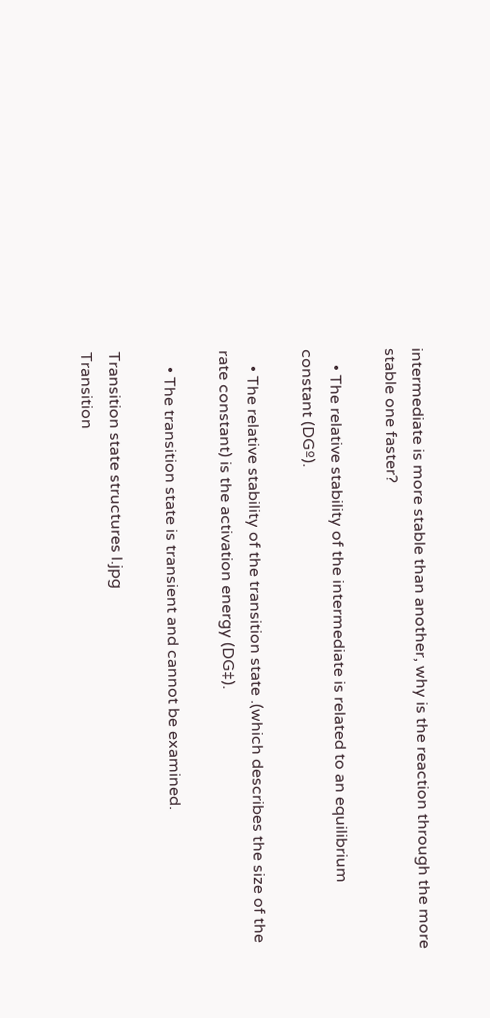intermediate is more stable than another, why is the reaction through the more stable one faster?

    • The relative stability of the intermediate is related to an equilibrium constant (DGº).

    • The relative stability of the transition state .(which describes the size of the rate constant) is the activation energy (DG‡).

    • The transition state is transient and cannot be examined.

Transition state structures l.jpg
Transition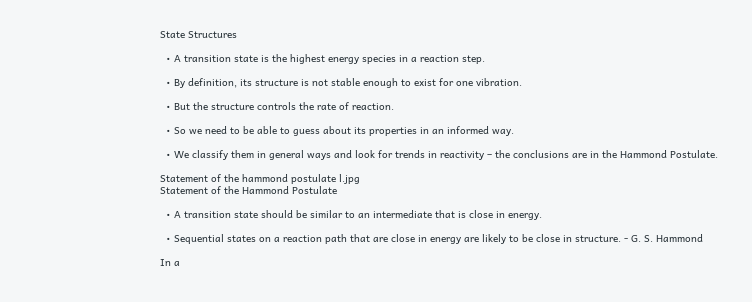State Structures

  • A transition state is the highest energy species in a reaction step.

  • By definition, its structure is not stable enough to exist for one vibration.

  • But the structure controls the rate of reaction.

  • So we need to be able to guess about its properties in an informed way.

  • We classify them in general ways and look for trends in reactivity – the conclusions are in the Hammond Postulate.

Statement of the hammond postulate l.jpg
Statement of the Hammond Postulate

  • A transition state should be similar to an intermediate that is close in energy.

  • Sequential states on a reaction path that are close in energy are likely to be close in structure. - G. S. Hammond

In a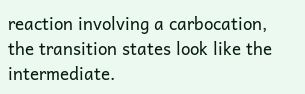reaction involving a carbocation, the transition states look like the intermediate.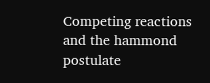Competing reactions and the hammond postulate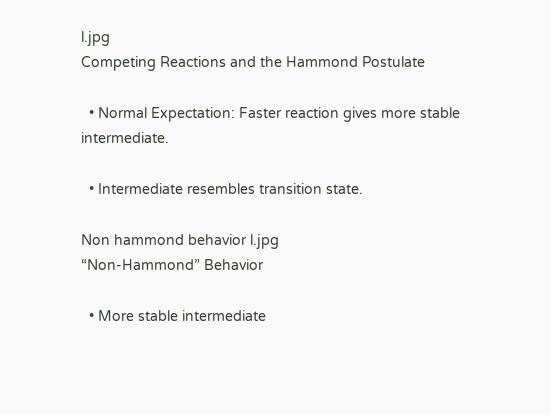l.jpg
Competing Reactions and the Hammond Postulate

  • Normal Expectation: Faster reaction gives more stable intermediate.

  • Intermediate resembles transition state.

Non hammond behavior l.jpg
“Non-Hammond” Behavior

  • More stable intermediate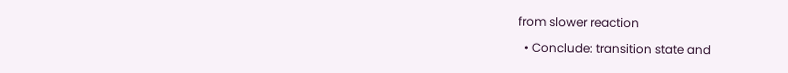from slower reaction

  • Conclude: transition state and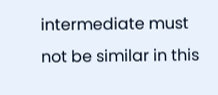intermediate must not be similar in this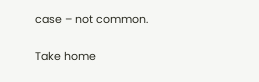case – not common.

Take home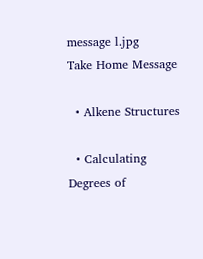message l.jpg
Take Home Message

  • Alkene Structures

  • Calculating Degrees of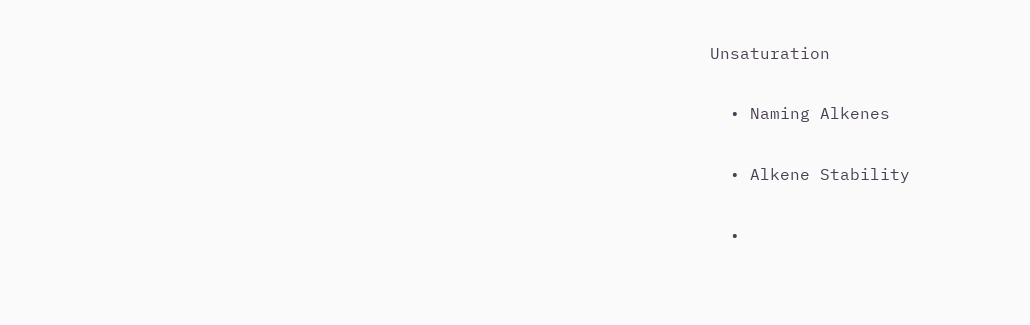Unsaturation

  • Naming Alkenes

  • Alkene Stability

  •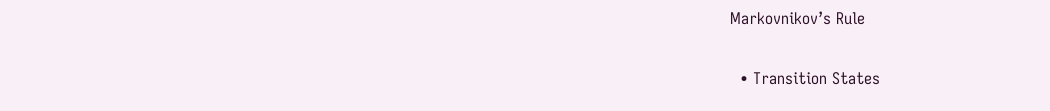Markovnikov’s Rule

  • Transition States